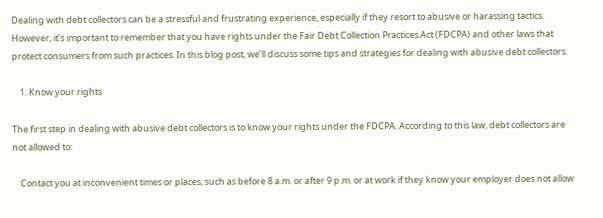Dealing with debt collectors can be a stressful and frustrating experience, especially if they resort to abusive or harassing tactics. However, it’s important to remember that you have rights under the Fair Debt Collection Practices Act (FDCPA) and other laws that protect consumers from such practices. In this blog post, we’ll discuss some tips and strategies for dealing with abusive debt collectors.

    1. Know your rights

The first step in dealing with abusive debt collectors is to know your rights under the FDCPA. According to this law, debt collectors are not allowed to:

    Contact you at inconvenient times or places, such as before 8 a.m. or after 9 p.m. or at work if they know your employer does not allow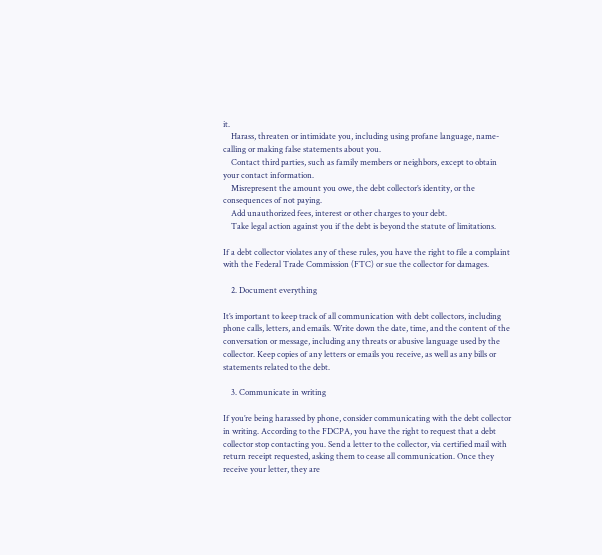it.
    Harass, threaten or intimidate you, including using profane language, name-calling or making false statements about you.
    Contact third parties, such as family members or neighbors, except to obtain your contact information.
    Misrepresent the amount you owe, the debt collector’s identity, or the consequences of not paying.
    Add unauthorized fees, interest or other charges to your debt.
    Take legal action against you if the debt is beyond the statute of limitations.

If a debt collector violates any of these rules, you have the right to file a complaint with the Federal Trade Commission (FTC) or sue the collector for damages.

    2. Document everything

It’s important to keep track of all communication with debt collectors, including phone calls, letters, and emails. Write down the date, time, and the content of the conversation or message, including any threats or abusive language used by the collector. Keep copies of any letters or emails you receive, as well as any bills or statements related to the debt.

    3. Communicate in writing

If you’re being harassed by phone, consider communicating with the debt collector in writing. According to the FDCPA, you have the right to request that a debt collector stop contacting you. Send a letter to the collector, via certified mail with return receipt requested, asking them to cease all communication. Once they receive your letter, they are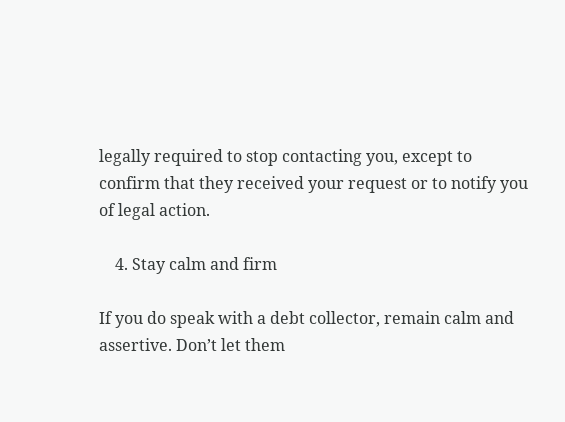legally required to stop contacting you, except to confirm that they received your request or to notify you of legal action.

    4. Stay calm and firm

If you do speak with a debt collector, remain calm and assertive. Don’t let them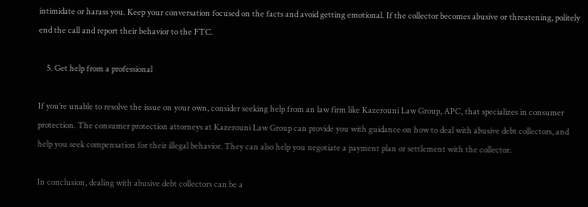intimidate or harass you. Keep your conversation focused on the facts and avoid getting emotional. If the collector becomes abusive or threatening, politely end the call and report their behavior to the FTC.

    5. Get help from a professional

If you’re unable to resolve the issue on your own, consider seeking help from an law firm like Kazerouni Law Group, APC, that specializes in consumer protection. The consumer protection attorneys at Kazerouni Law Group can provide you with guidance on how to deal with abusive debt collectors, and help you seek compensation for their illegal behavior. They can also help you negotiate a payment plan or settlement with the collector.

In conclusion, dealing with abusive debt collectors can be a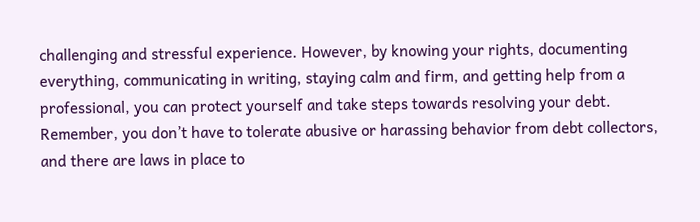challenging and stressful experience. However, by knowing your rights, documenting everything, communicating in writing, staying calm and firm, and getting help from a professional, you can protect yourself and take steps towards resolving your debt. Remember, you don’t have to tolerate abusive or harassing behavior from debt collectors, and there are laws in place to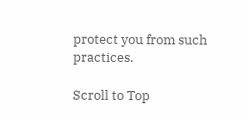protect you from such practices.

Scroll to Top